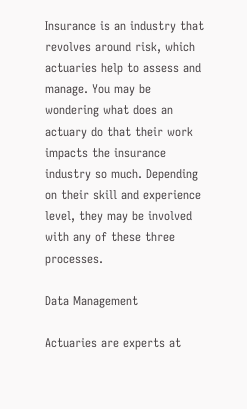Insurance is an industry that revolves around risk, which actuaries help to assess and manage. You may be wondering what does an actuary do that their work impacts the insurance industry so much. Depending on their skill and experience level, they may be involved with any of these three processes.

Data Management

Actuaries are experts at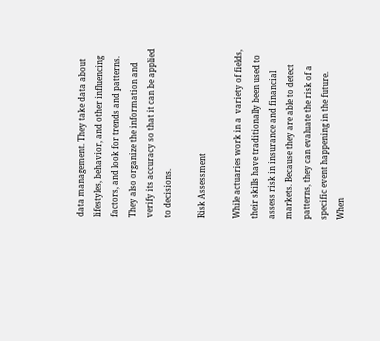data management. They take data about lifestyles, behavior, and other influencing factors, and look for trends and patterns. They also organize the information and verify its accuracy so that it can be applied to decisions.

Risk Assessment

While actuaries work in a  variety of fields, their skills have traditionally been used to assess risk in insurance and financial markets. Because they are able to detect patterns, they can evaluate the risk of a specific event happening in the future. When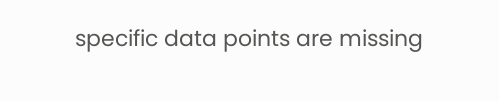specific data points are missing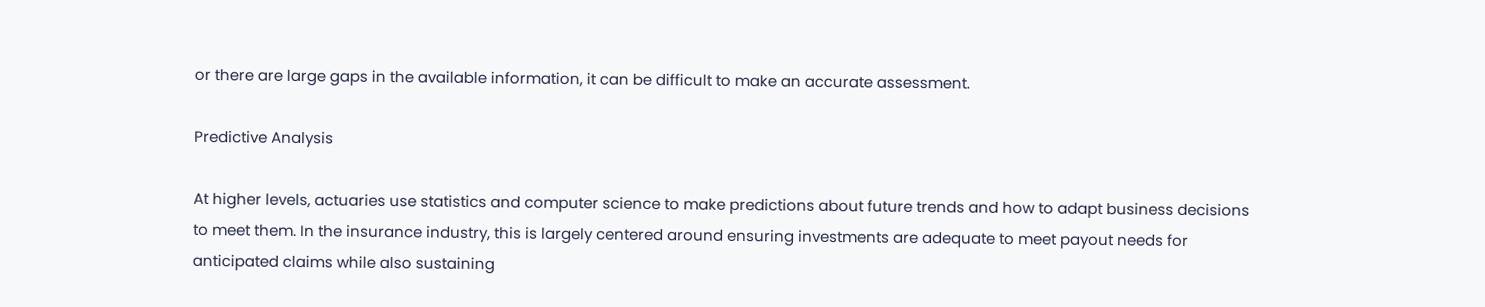or there are large gaps in the available information, it can be difficult to make an accurate assessment.

Predictive Analysis

At higher levels, actuaries use statistics and computer science to make predictions about future trends and how to adapt business decisions to meet them. In the insurance industry, this is largely centered around ensuring investments are adequate to meet payout needs for anticipated claims while also sustaining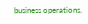business operations.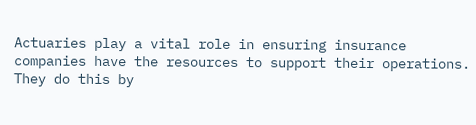Actuaries play a vital role in ensuring insurance companies have the resources to support their operations. They do this by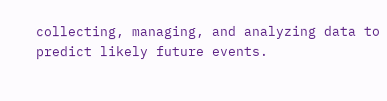collecting, managing, and analyzing data to predict likely future events.